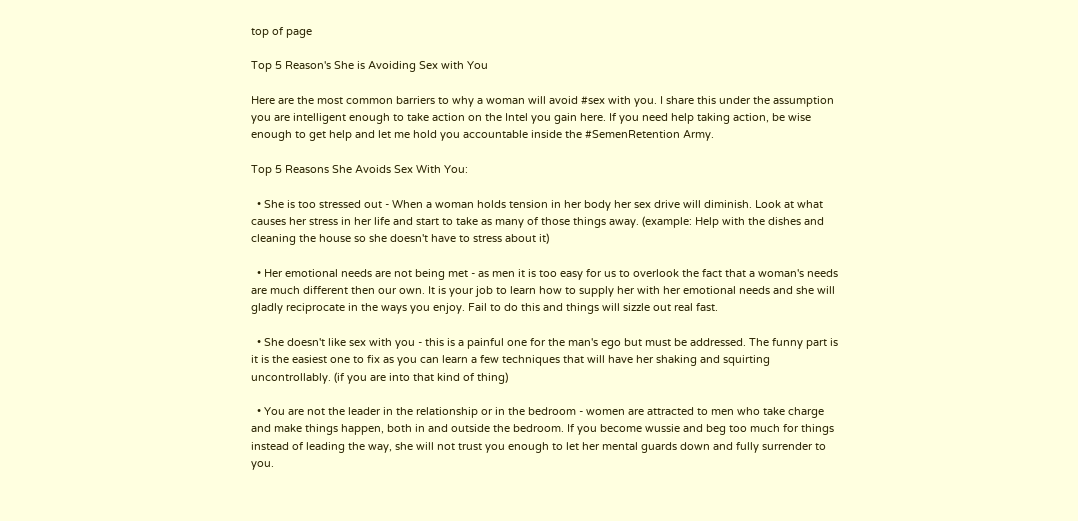top of page

Top 5 Reason's She is Avoiding Sex with You

Here are the most common barriers to why a woman will avoid #sex with you. I share this under the assumption you are intelligent enough to take action on the Intel you gain here. If you need help taking action, be wise enough to get help and let me hold you accountable inside the #SemenRetention Army.

Top 5 Reasons She Avoids Sex With You:

  • She is too stressed out - When a woman holds tension in her body her sex drive will diminish. Look at what causes her stress in her life and start to take as many of those things away. (example: Help with the dishes and cleaning the house so she doesn't have to stress about it)

  • Her emotional needs are not being met - as men it is too easy for us to overlook the fact that a woman's needs are much different then our own. It is your job to learn how to supply her with her emotional needs and she will gladly reciprocate in the ways you enjoy. Fail to do this and things will sizzle out real fast.

  • She doesn't like sex with you - this is a painful one for the man's ego but must be addressed. The funny part is it is the easiest one to fix as you can learn a few techniques that will have her shaking and squirting uncontrollably. (if you are into that kind of thing)

  • You are not the leader in the relationship or in the bedroom - women are attracted to men who take charge and make things happen, both in and outside the bedroom. If you become wussie and beg too much for things instead of leading the way, she will not trust you enough to let her mental guards down and fully surrender to you.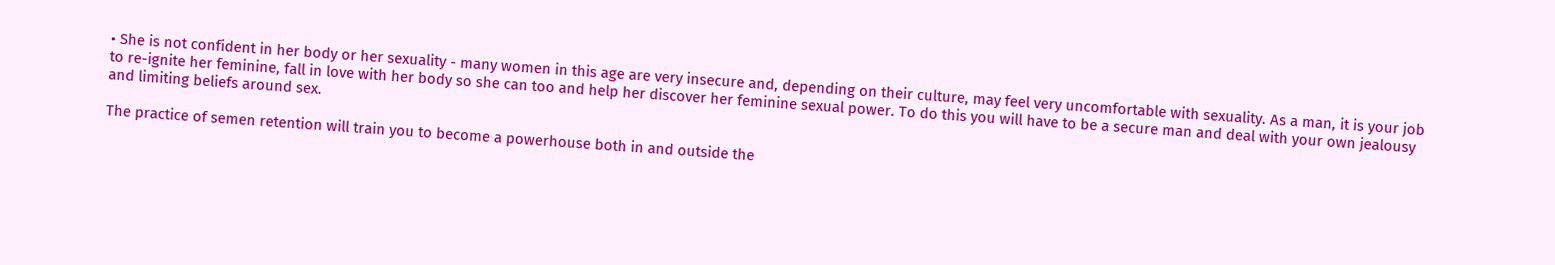• She is not confident in her body or her sexuality - many women in this age are very insecure and, depending on their culture, may feel very uncomfortable with sexuality. As a man, it is your job to re-ignite her feminine, fall in love with her body so she can too and help her discover her feminine sexual power. To do this you will have to be a secure man and deal with your own jealousy and limiting beliefs around sex.

The practice of semen retention will train you to become a powerhouse both in and outside the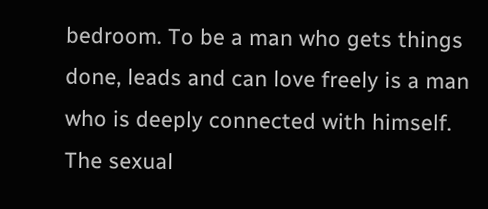bedroom. To be a man who gets things done, leads and can love freely is a man who is deeply connected with himself. The sexual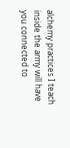alchemy practices I teach inside the army will have you connected to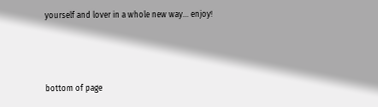yourself and lover in a whole new way... enjoy!



bottom of page